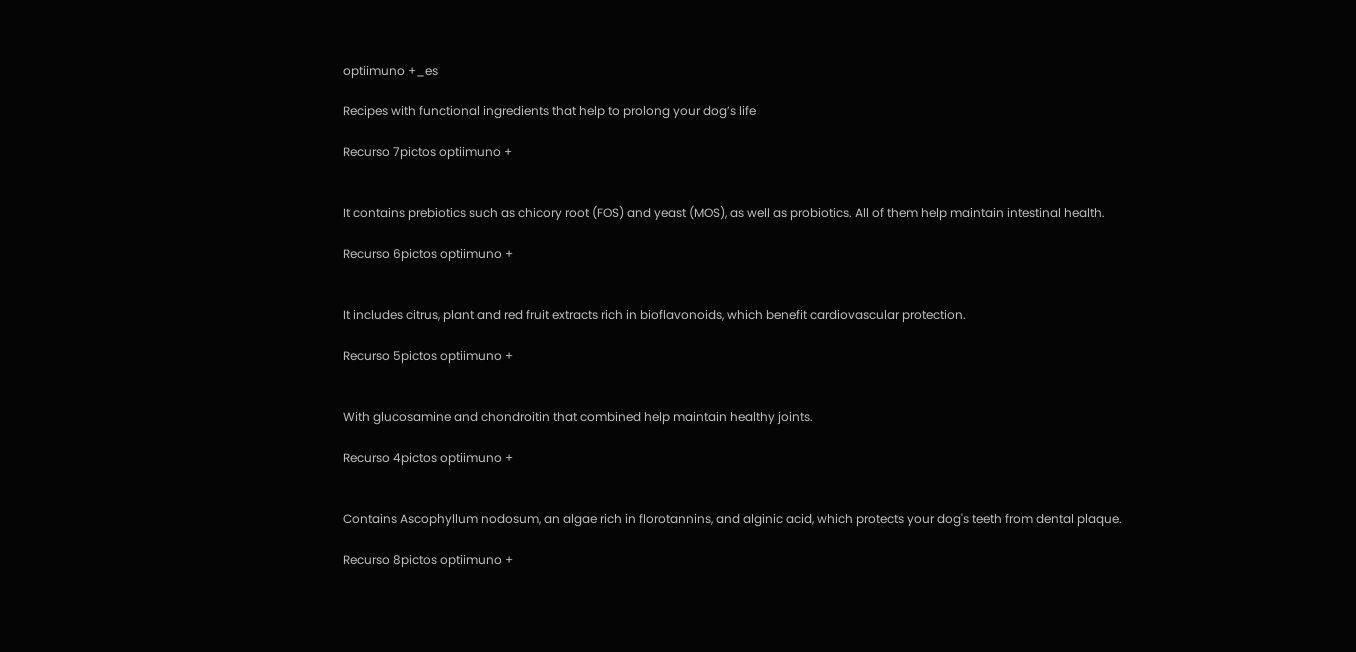optiimuno +_es

Recipes with functional ingredients that help to prolong your dog’s life

Recurso 7pictos optiimuno +


It contains prebiotics such as chicory root (FOS) and yeast (MOS), as well as probiotics. All of them help maintain intestinal health.

Recurso 6pictos optiimuno +


It includes citrus, plant and red fruit extracts rich in bioflavonoids, which benefit cardiovascular protection.

Recurso 5pictos optiimuno +


With glucosamine and chondroitin that combined help maintain healthy joints.

Recurso 4pictos optiimuno +


Contains Ascophyllum nodosum, an algae rich in florotannins, and alginic acid, which protects your dog's teeth from dental plaque.

Recurso 8pictos optiimuno +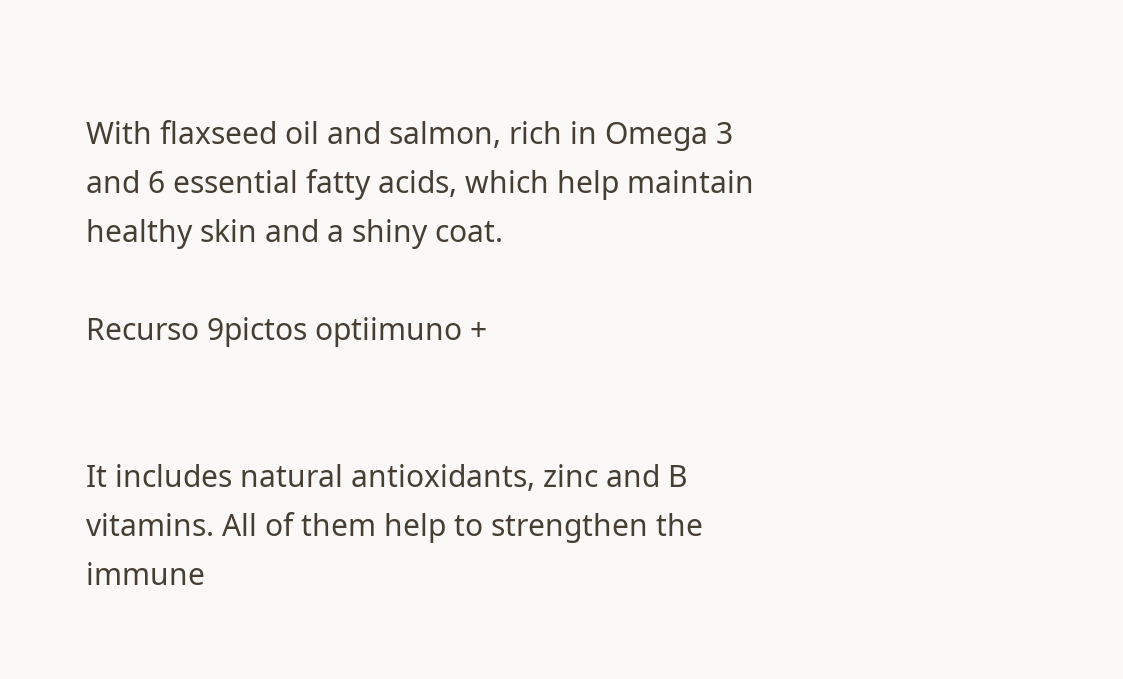With flaxseed oil and salmon, rich in Omega 3 and 6 essential fatty acids, which help maintain healthy skin and a shiny coat.

Recurso 9pictos optiimuno +


It includes natural antioxidants, zinc and B vitamins. All of them help to strengthen the immune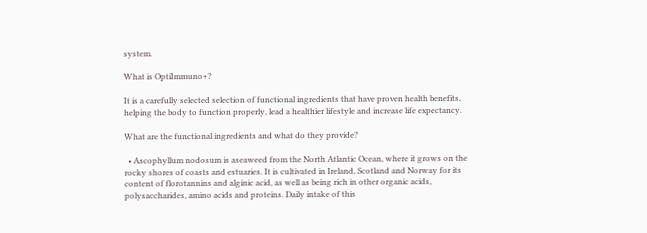system.

What is OptiImmuno+?

It is a carefully selected selection of functional ingredients that have proven health benefits, helping the body to function properly, lead a healthier lifestyle and increase life expectancy.

What are the functional ingredients and what do they provide?

  • Ascophyllum nodosum is aseaweed from the North Atlantic Ocean, where it grows on the rocky shores of coasts and estuaries. It is cultivated in Ireland, Scotland and Norway for its content of florotannins and alginic acid, as well as being rich in other organic acids, polysaccharides, amino acids and proteins. Daily intake of this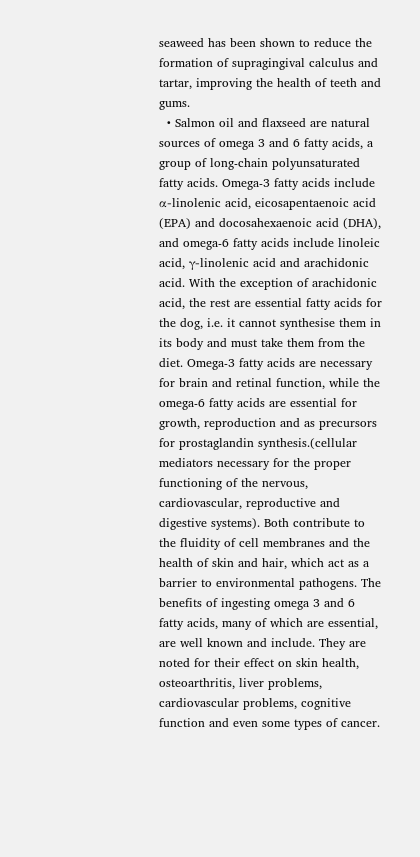seaweed has been shown to reduce the formation of supragingival calculus and tartar, improving the health of teeth and gums.
  • Salmon oil and flaxseed are natural sources of omega 3 and 6 fatty acids, a group of long-chain polyunsaturated fatty acids. Omega-3 fatty acids include α-linolenic acid, eicosapentaenoic acid (EPA) and docosahexaenoic acid (DHA), and omega-6 fatty acids include linoleic acid, γ-linolenic acid and arachidonic acid. With the exception of arachidonic acid, the rest are essential fatty acids for the dog, i.e. it cannot synthesise them in its body and must take them from the diet. Omega-3 fatty acids are necessary for brain and retinal function, while the omega-6 fatty acids are essential for growth, reproduction and as precursors for prostaglandin synthesis.(cellular mediators necessary for the proper functioning of the nervous, cardiovascular, reproductive and digestive systems). Both contribute to the fluidity of cell membranes and the health of skin and hair, which act as a barrier to environmental pathogens. The benefits of ingesting omega 3 and 6 fatty acids, many of which are essential, are well known and include. They are noted for their effect on skin health, osteoarthritis, liver problems, cardiovascular problems, cognitive function and even some types of cancer.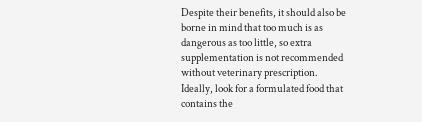Despite their benefits, it should also be borne in mind that too much is as dangerous as too little, so extra supplementation is not recommended without veterinary prescription. Ideally, look for a formulated food that contains the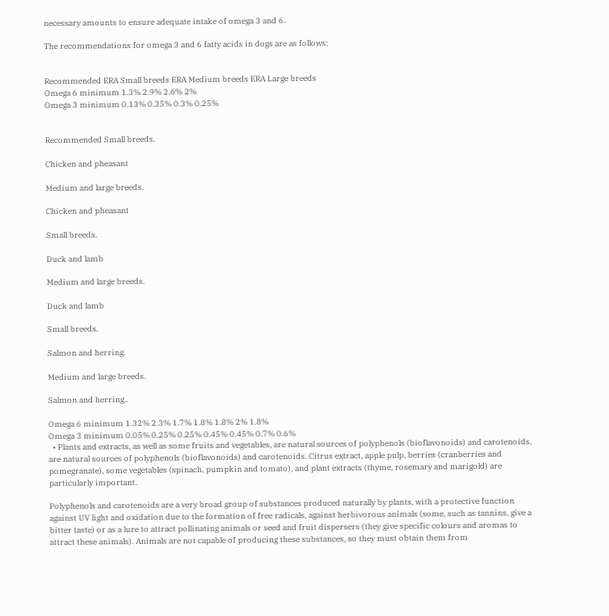necessary amounts to ensure adequate intake of omega 3 and 6.

The recommendations for omega 3 and 6 fatty acids in dogs are as follows:


Recommended ERA Small breeds ERA Medium breeds ERA Large breeds
Omega 6 minimum 1.3% 2.9% 2.6% 2%
Omega 3 minimum 0.13% 0.35% 0.3% 0.25%


Recommended Small breeds.

Chicken and pheasant

Medium and large breeds.

Chicken and pheasant

Small breeds.

Duck and lamb

Medium and large breeds.

Duck and lamb

Small breeds.

Salmon and herring.

Medium and large breeds.

Salmon and herring..

Omega 6 minimum 1.32% 2.3% 1.7% 1.8% 1.8% 2% 1.8%
Omega 3 minimum 0.05% 0.25% 0.25% 0.45% 0.45% 0.7% 0.6%
  • Plants and extracts, as well as some fruits and vegetables, are natural sources of polyphenols (bioflavonoids) and carotenoids, are natural sources of polyphenols (bioflavonoids) and carotenoids. Citrus extract, apple pulp, berries (cranberries and pomegranate), some vegetables (spinach, pumpkin and tomato), and plant extracts (thyme, rosemary and marigold) are particularly important.

Polyphenols and carotenoids are a very broad group of substances produced naturally by plants, with a protective function against UV light and oxidation due to the formation of free radicals, against herbivorous animals (some, such as tannins, give a bitter taste) or as a lure to attract pollinating animals or seed and fruit dispersers (they give specific colours and aromas to attract these animals). Animals are not capable of producing these substances, so they must obtain them from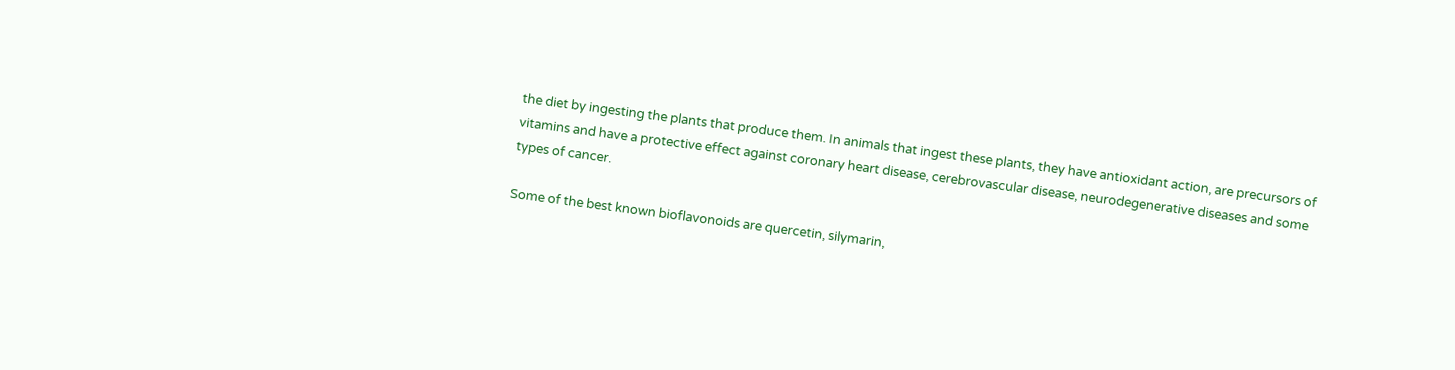the diet by ingesting the plants that produce them. In animals that ingest these plants, they have antioxidant action, are precursors of vitamins and have a protective effect against coronary heart disease, cerebrovascular disease, neurodegenerative diseases and some types of cancer.

Some of the best known bioflavonoids are quercetin, silymarin,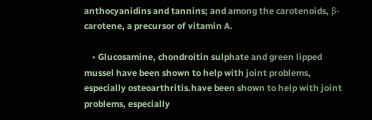anthocyanidins and tannins; and among the carotenoids, β-carotene, a precursor of vitamin A.

    • Glucosamine, chondroitin sulphate and green lipped mussel have been shown to help with joint problems, especially osteoarthritis.have been shown to help with joint problems, especially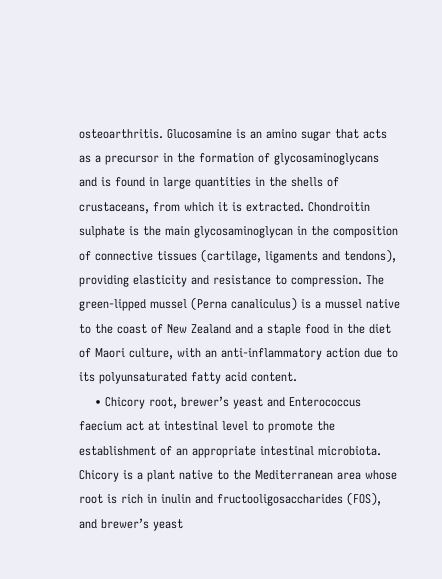osteoarthritis. Glucosamine is an amino sugar that acts as a precursor in the formation of glycosaminoglycans and is found in large quantities in the shells of crustaceans, from which it is extracted. Chondroitin sulphate is the main glycosaminoglycan in the composition of connective tissues (cartilage, ligaments and tendons), providing elasticity and resistance to compression. The green-lipped mussel (Perna canaliculus) is a mussel native to the coast of New Zealand and a staple food in the diet of Maori culture, with an anti-inflammatory action due to its polyunsaturated fatty acid content.
    • Chicory root, brewer’s yeast and Enterococcus faecium act at intestinal level to promote the establishment of an appropriate intestinal microbiota. Chicory is a plant native to the Mediterranean area whose root is rich in inulin and fructooligosaccharides (FOS), and brewer’s yeast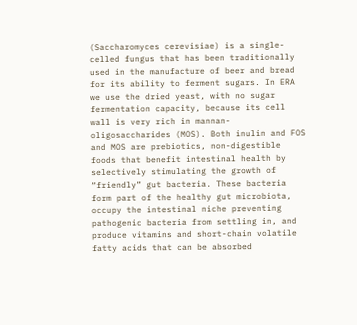(Saccharomyces cerevisiae) is a single-celled fungus that has been traditionally used in the manufacture of beer and bread for its ability to ferment sugars. In ERA we use the dried yeast, with no sugar fermentation capacity, because its cell wall is very rich in mannan-oligosaccharides (MOS). Both inulin and FOS and MOS are prebiotics, non-digestible foods that benefit intestinal health by selectively stimulating the growth of “friendly” gut bacteria. These bacteria form part of the healthy gut microbiota, occupy the intestinal niche preventing pathogenic bacteria from settling in, and produce vitamins and short-chain volatile fatty acids that can be absorbed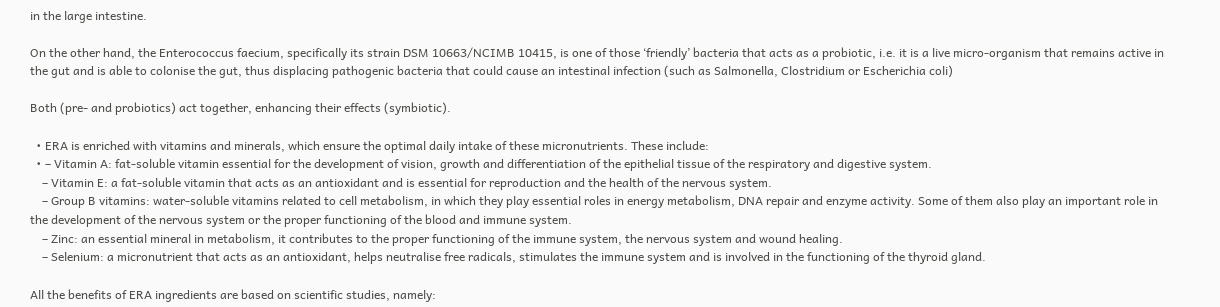in the large intestine.

On the other hand, the Enterococcus faecium, specifically its strain DSM 10663/NCIMB 10415, is one of those ‘friendly’ bacteria that acts as a probiotic, i.e. it is a live micro-organism that remains active in the gut and is able to colonise the gut, thus displacing pathogenic bacteria that could cause an intestinal infection (such as Salmonella, Clostridium or Escherichia coli)

Both (pre- and probiotics) act together, enhancing their effects (symbiotic).

  • ERA is enriched with vitamins and minerals, which ensure the optimal daily intake of these micronutrients. These include:
  • – Vitamin A: fat-soluble vitamin essential for the development of vision, growth and differentiation of the epithelial tissue of the respiratory and digestive system.
    – Vitamin E: a fat-soluble vitamin that acts as an antioxidant and is essential for reproduction and the health of the nervous system.
    – Group B vitamins: water-soluble vitamins related to cell metabolism, in which they play essential roles in energy metabolism, DNA repair and enzyme activity. Some of them also play an important role in the development of the nervous system or the proper functioning of the blood and immune system.
    – Zinc: an essential mineral in metabolism, it contributes to the proper functioning of the immune system, the nervous system and wound healing.
    – Selenium: a micronutrient that acts as an antioxidant, helps neutralise free radicals, stimulates the immune system and is involved in the functioning of the thyroid gland.

All the benefits of ERA ingredients are based on scientific studies, namely: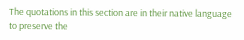The quotations in this section are in their native language to preserve the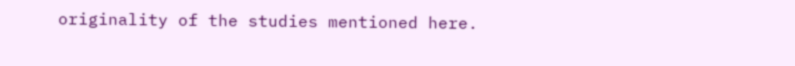originality of the studies mentioned here.